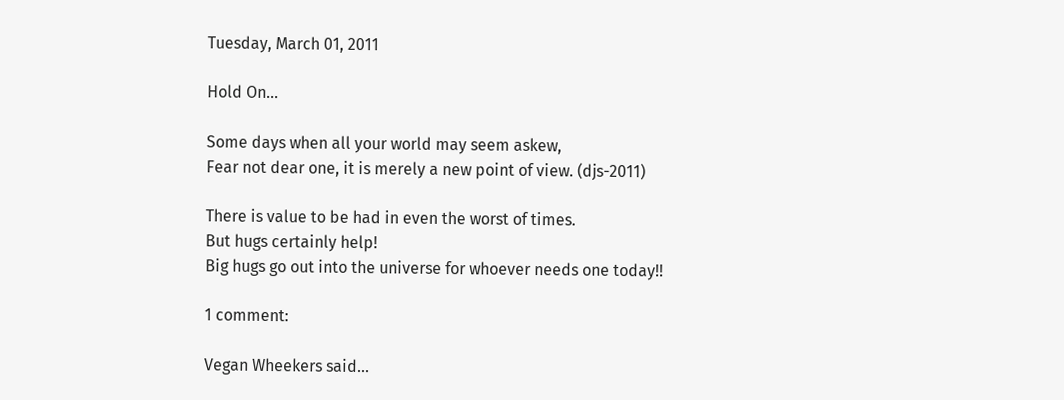Tuesday, March 01, 2011

Hold On...

Some days when all your world may seem askew,
Fear not dear one, it is merely a new point of view. (djs-2011)

There is value to be had in even the worst of times.
But hugs certainly help!
Big hugs go out into the universe for whoever needs one today!!

1 comment:

Vegan Wheekers said...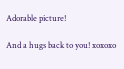Adorable picture!

And a hugs back to you! xoxoxo